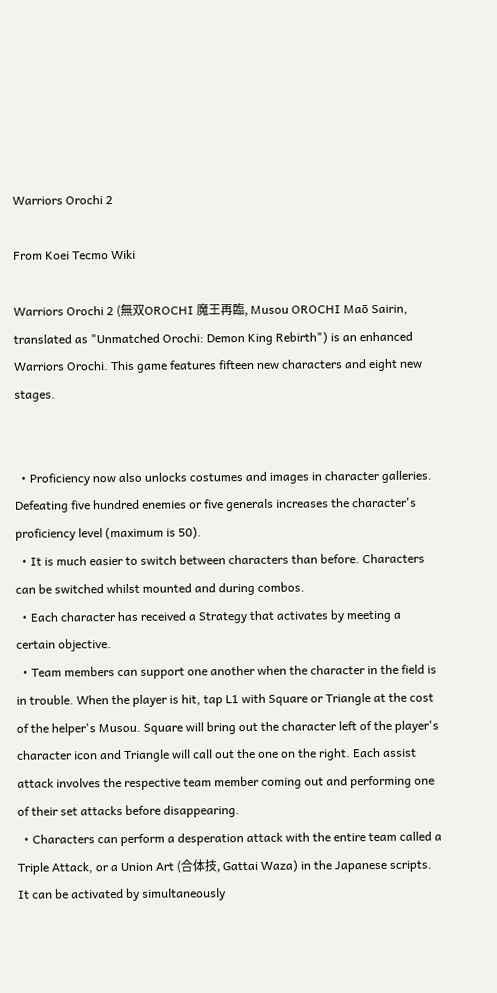Warriors Orochi 2

From Koei Tecmo Wiki

Warriors Orochi 2 (無双OROCHI 魔王再臨, Musou OROCHI Maō Sairin, translated as "Unmatched Orochi: Demon King Rebirth") is an enhanced Warriors Orochi. This game features fifteen new characters and eight new stages.


  • Proficiency now also unlocks costumes and images in character galleries. Defeating five hundred enemies or five generals increases the character's proficiency level (maximum is 50).
  • It is much easier to switch between characters than before. Characters can be switched whilst mounted and during combos.
  • Each character has received a Strategy that activates by meeting a certain objective.
  • Team members can support one another when the character in the field is in trouble. When the player is hit, tap L1 with Square or Triangle at the cost of the helper's Musou. Square will bring out the character left of the player's character icon and Triangle will call out the one on the right. Each assist attack involves the respective team member coming out and performing one of their set attacks before disappearing.
  • Characters can perform a desperation attack with the entire team called a Triple Attack, or a Union Art (合体技, Gattai Waza) in the Japanese scripts. It can be activated by simultaneously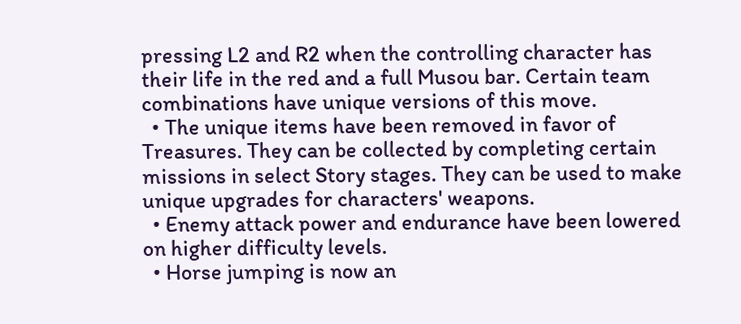pressing L2 and R2 when the controlling character has their life in the red and a full Musou bar. Certain team combinations have unique versions of this move.
  • The unique items have been removed in favor of Treasures. They can be collected by completing certain missions in select Story stages. They can be used to make unique upgrades for characters' weapons.
  • Enemy attack power and endurance have been lowered on higher difficulty levels.
  • Horse jumping is now an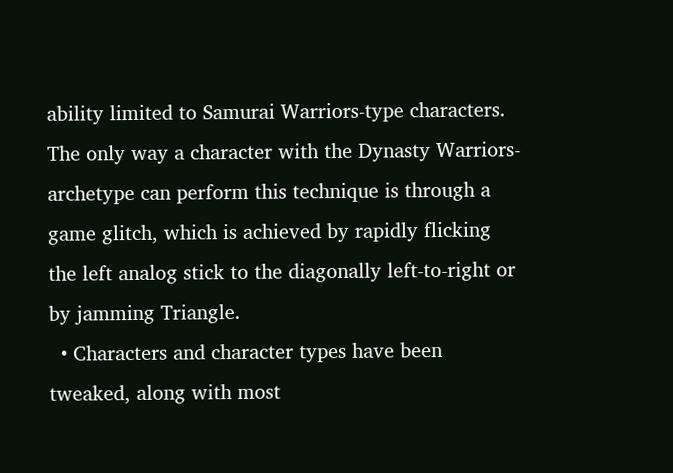ability limited to Samurai Warriors-type characters. The only way a character with the Dynasty Warriors-archetype can perform this technique is through a game glitch, which is achieved by rapidly flicking the left analog stick to the diagonally left-to-right or by jamming Triangle.
  • Characters and character types have been tweaked, along with most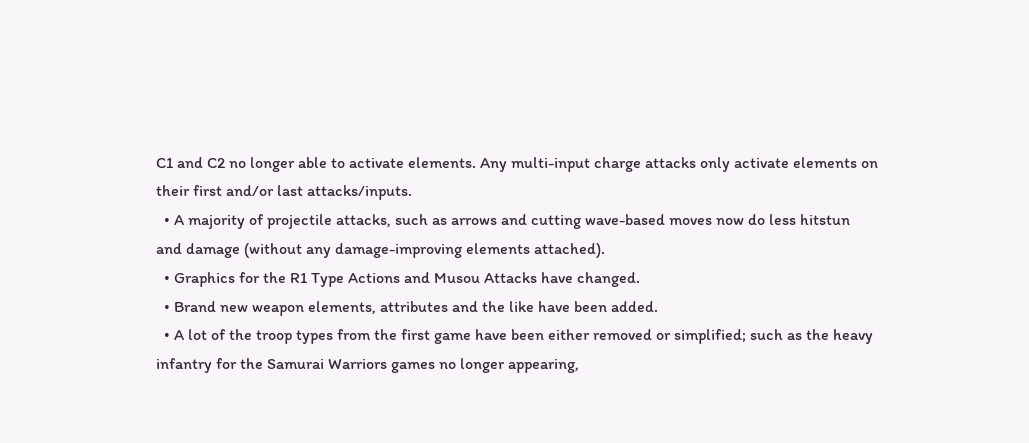C1 and C2 no longer able to activate elements. Any multi-input charge attacks only activate elements on their first and/or last attacks/inputs.
  • A majority of projectile attacks, such as arrows and cutting wave-based moves now do less hitstun and damage (without any damage-improving elements attached).
  • Graphics for the R1 Type Actions and Musou Attacks have changed.
  • Brand new weapon elements, attributes and the like have been added.
  • A lot of the troop types from the first game have been either removed or simplified; such as the heavy infantry for the Samurai Warriors games no longer appearing,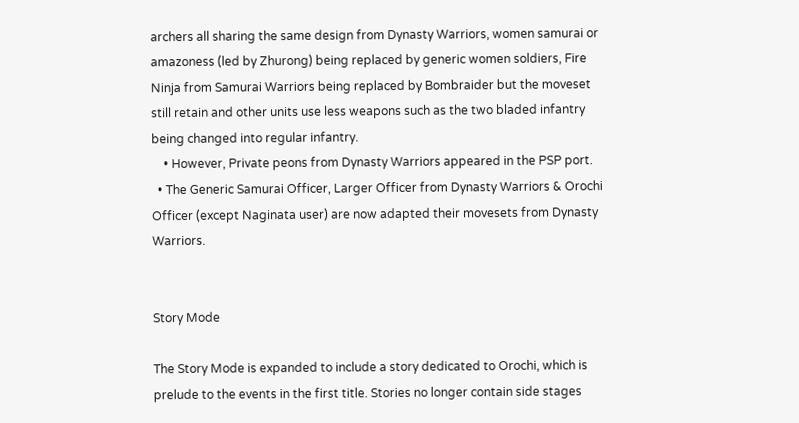archers all sharing the same design from Dynasty Warriors, women samurai or amazoness (led by Zhurong) being replaced by generic women soldiers, Fire Ninja from Samurai Warriors being replaced by Bombraider but the moveset still retain and other units use less weapons such as the two bladed infantry being changed into regular infantry.
    • However, Private peons from Dynasty Warriors appeared in the PSP port.
  • The Generic Samurai Officer, Larger Officer from Dynasty Warriors & Orochi Officer (except Naginata user) are now adapted their movesets from Dynasty Warriors.


Story Mode

The Story Mode is expanded to include a story dedicated to Orochi, which is prelude to the events in the first title. Stories no longer contain side stages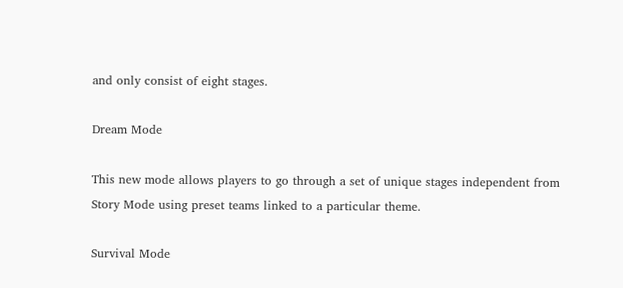and only consist of eight stages.

Dream Mode

This new mode allows players to go through a set of unique stages independent from Story Mode using preset teams linked to a particular theme.

Survival Mode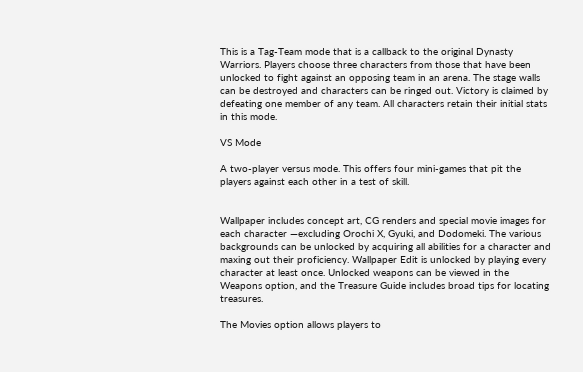This is a Tag-Team mode that is a callback to the original Dynasty Warriors. Players choose three characters from those that have been unlocked to fight against an opposing team in an arena. The stage walls can be destroyed and characters can be ringed out. Victory is claimed by defeating one member of any team. All characters retain their initial stats in this mode.

VS Mode

A two-player versus mode. This offers four mini-games that pit the players against each other in a test of skill.


Wallpaper includes concept art, CG renders and special movie images for each character —excluding Orochi X, Gyuki, and Dodomeki. The various backgrounds can be unlocked by acquiring all abilities for a character and maxing out their proficiency. Wallpaper Edit is unlocked by playing every character at least once. Unlocked weapons can be viewed in the Weapons option, and the Treasure Guide includes broad tips for locating treasures.

The Movies option allows players to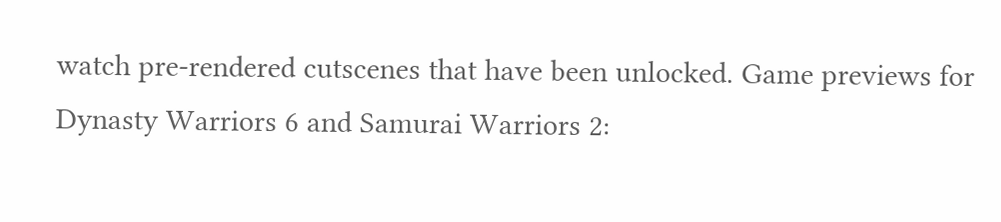watch pre-rendered cutscenes that have been unlocked. Game previews for Dynasty Warriors 6 and Samurai Warriors 2: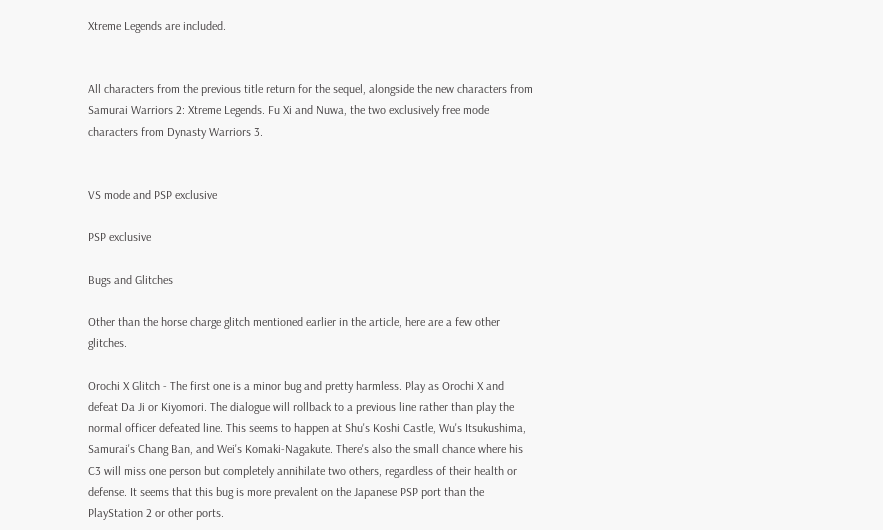Xtreme Legends are included.


All characters from the previous title return for the sequel, alongside the new characters from Samurai Warriors 2: Xtreme Legends. Fu Xi and Nuwa, the two exclusively free mode characters from Dynasty Warriors 3.


VS mode and PSP exclusive

PSP exclusive

Bugs and Glitches

Other than the horse charge glitch mentioned earlier in the article, here are a few other glitches.

Orochi X Glitch - The first one is a minor bug and pretty harmless. Play as Orochi X and defeat Da Ji or Kiyomori. The dialogue will rollback to a previous line rather than play the normal officer defeated line. This seems to happen at Shu's Koshi Castle, Wu's Itsukushima, Samurai's Chang Ban, and Wei's Komaki-Nagakute. There's also the small chance where his C3 will miss one person but completely annihilate two others, regardless of their health or defense. It seems that this bug is more prevalent on the Japanese PSP port than the PlayStation 2 or other ports.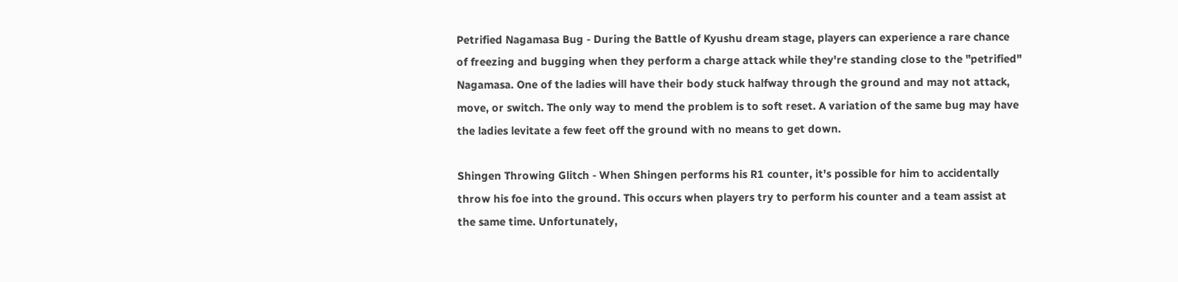Petrified Nagamasa Bug - During the Battle of Kyushu dream stage, players can experience a rare chance of freezing and bugging when they perform a charge attack while they're standing close to the "petrified" Nagamasa. One of the ladies will have their body stuck halfway through the ground and may not attack, move, or switch. The only way to mend the problem is to soft reset. A variation of the same bug may have the ladies levitate a few feet off the ground with no means to get down.

Shingen Throwing Glitch - When Shingen performs his R1 counter, it's possible for him to accidentally throw his foe into the ground. This occurs when players try to perform his counter and a team assist at the same time. Unfortunately,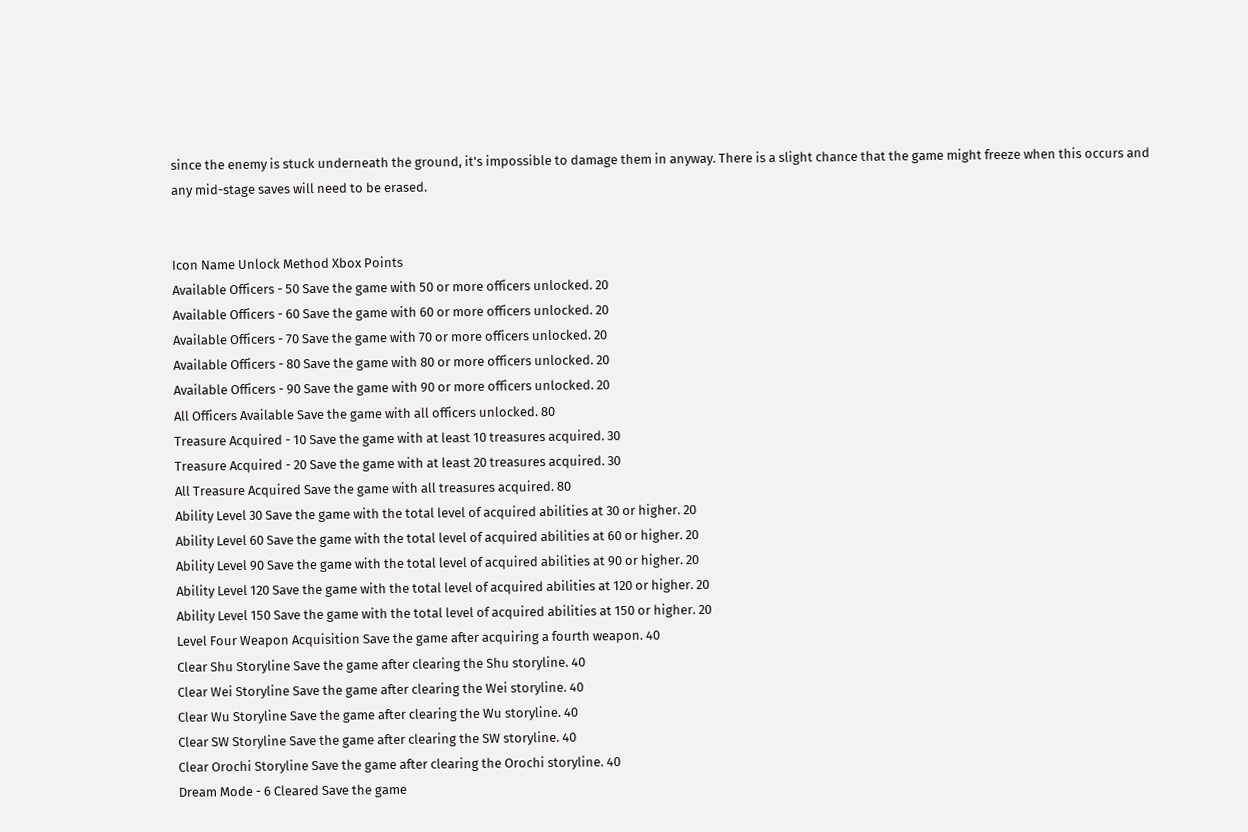since the enemy is stuck underneath the ground, it's impossible to damage them in anyway. There is a slight chance that the game might freeze when this occurs and any mid-stage saves will need to be erased.


Icon Name Unlock Method Xbox Points
Available Officers - 50 Save the game with 50 or more officers unlocked. 20
Available Officers - 60 Save the game with 60 or more officers unlocked. 20
Available Officers - 70 Save the game with 70 or more officers unlocked. 20
Available Officers - 80 Save the game with 80 or more officers unlocked. 20
Available Officers - 90 Save the game with 90 or more officers unlocked. 20
All Officers Available Save the game with all officers unlocked. 80
Treasure Acquired - 10 Save the game with at least 10 treasures acquired. 30
Treasure Acquired - 20 Save the game with at least 20 treasures acquired. 30
All Treasure Acquired Save the game with all treasures acquired. 80
Ability Level 30 Save the game with the total level of acquired abilities at 30 or higher. 20
Ability Level 60 Save the game with the total level of acquired abilities at 60 or higher. 20
Ability Level 90 Save the game with the total level of acquired abilities at 90 or higher. 20
Ability Level 120 Save the game with the total level of acquired abilities at 120 or higher. 20
Ability Level 150 Save the game with the total level of acquired abilities at 150 or higher. 20
Level Four Weapon Acquisition Save the game after acquiring a fourth weapon. 40
Clear Shu Storyline Save the game after clearing the Shu storyline. 40
Clear Wei Storyline Save the game after clearing the Wei storyline. 40
Clear Wu Storyline Save the game after clearing the Wu storyline. 40
Clear SW Storyline Save the game after clearing the SW storyline. 40
Clear Orochi Storyline Save the game after clearing the Orochi storyline. 40
Dream Mode - 6 Cleared Save the game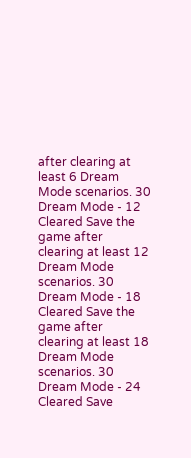after clearing at least 6 Dream Mode scenarios. 30
Dream Mode - 12 Cleared Save the game after clearing at least 12 Dream Mode scenarios. 30
Dream Mode - 18 Cleared Save the game after clearing at least 18 Dream Mode scenarios. 30
Dream Mode - 24 Cleared Save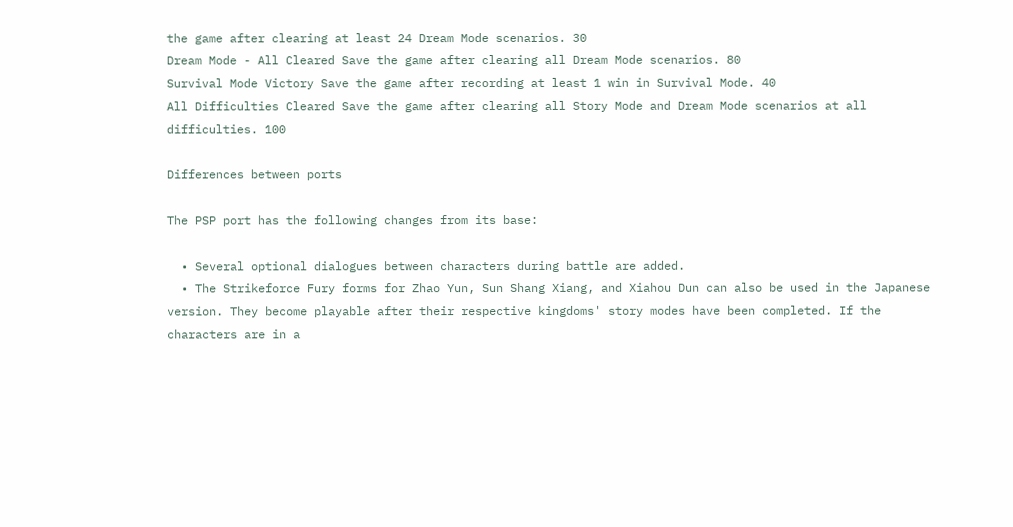the game after clearing at least 24 Dream Mode scenarios. 30
Dream Mode - All Cleared Save the game after clearing all Dream Mode scenarios. 80
Survival Mode Victory Save the game after recording at least 1 win in Survival Mode. 40
All Difficulties Cleared Save the game after clearing all Story Mode and Dream Mode scenarios at all difficulties. 100

Differences between ports

The PSP port has the following changes from its base:

  • Several optional dialogues between characters during battle are added.
  • The Strikeforce Fury forms for Zhao Yun, Sun Shang Xiang, and Xiahou Dun can also be used in the Japanese version. They become playable after their respective kingdoms' story modes have been completed. If the characters are in a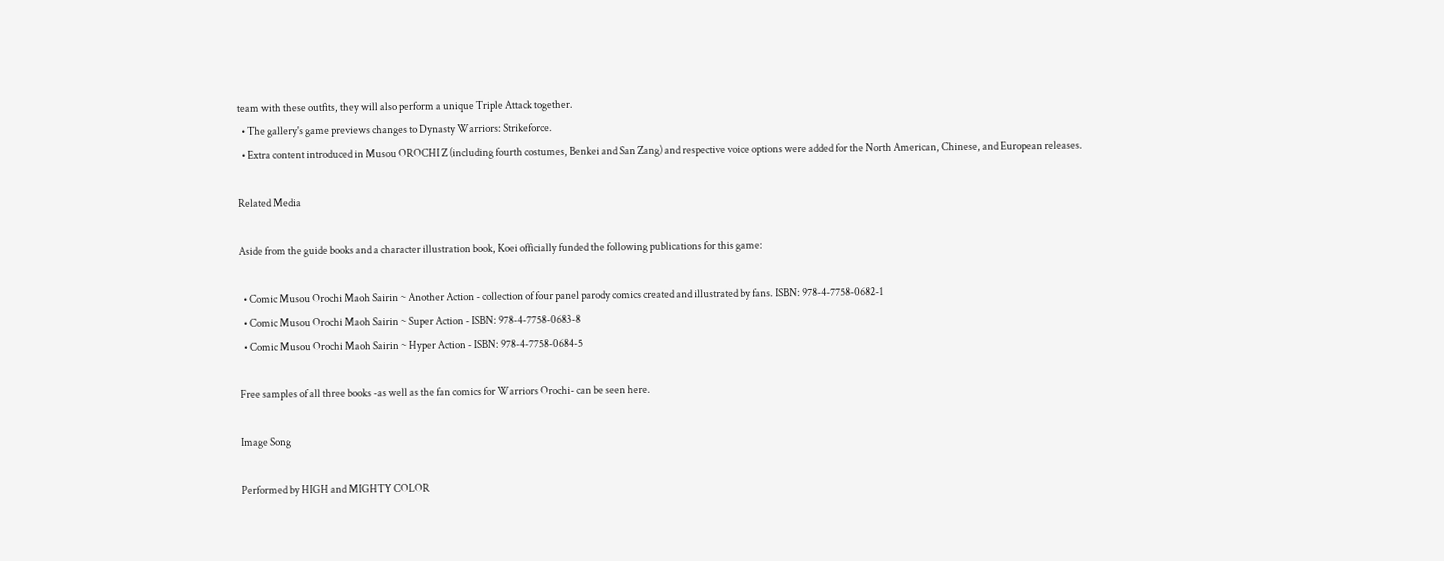team with these outfits, they will also perform a unique Triple Attack together.
  • The gallery's game previews changes to Dynasty Warriors: Strikeforce.
  • Extra content introduced in Musou OROCHI Z (including fourth costumes, Benkei and San Zang) and respective voice options were added for the North American, Chinese, and European releases.

Related Media

Aside from the guide books and a character illustration book, Koei officially funded the following publications for this game:

  • Comic Musou Orochi Maoh Sairin ~ Another Action - collection of four panel parody comics created and illustrated by fans. ISBN: 978-4-7758-0682-1
  • Comic Musou Orochi Maoh Sairin ~ Super Action - ISBN: 978-4-7758-0683-8
  • Comic Musou Orochi Maoh Sairin ~ Hyper Action - ISBN: 978-4-7758-0684-5

Free samples of all three books -as well as the fan comics for Warriors Orochi- can be seen here.

Image Song

Performed by HIGH and MIGHTY COLOR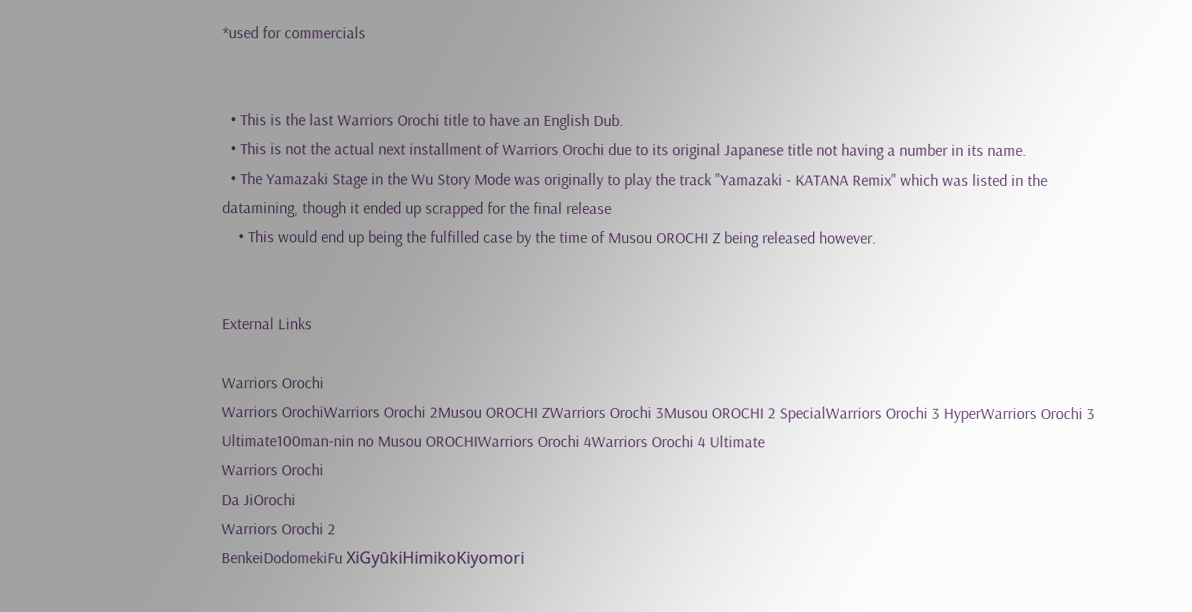*used for commercials


  • This is the last Warriors Orochi title to have an English Dub.
  • This is not the actual next installment of Warriors Orochi due to its original Japanese title not having a number in its name.
  • The Yamazaki Stage in the Wu Story Mode was originally to play the track "Yamazaki - KATANA Remix" which was listed in the datamining, though it ended up scrapped for the final release
    • This would end up being the fulfilled case by the time of Musou OROCHI Z being released however.


External Links

Warriors Orochi
Warriors OrochiWarriors Orochi 2Musou OROCHI ZWarriors Orochi 3Musou OROCHI 2 SpecialWarriors Orochi 3 HyperWarriors Orochi 3 Ultimate100man-nin no Musou OROCHIWarriors Orochi 4Warriors Orochi 4 Ultimate
Warriors Orochi
Da JiOrochi
Warriors Orochi 2
BenkeiDodomekiFu XiGyūkiHimikoKiyomori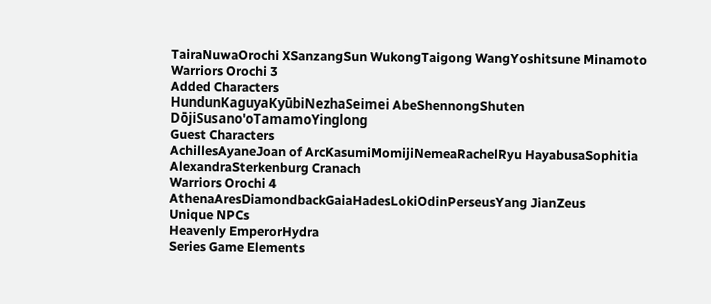TairaNuwaOrochi XSanzangSun WukongTaigong WangYoshitsune Minamoto
Warriors Orochi 3
Added Characters
HundunKaguyaKyūbiNezhaSeimei AbeShennongShuten DōjiSusano'oTamamoYinglong
Guest Characters
AchillesAyaneJoan of ArcKasumiMomijiNemeaRachelRyu HayabusaSophitia AlexandraSterkenburg Cranach
Warriors Orochi 4
AthenaAresDiamondbackGaiaHadesLokiOdinPerseusYang JianZeus
Unique NPCs
Heavenly EmperorHydra
Series Game Elements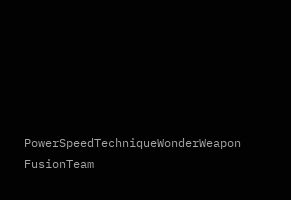PowerSpeedTechniqueWonderWeapon FusionTeam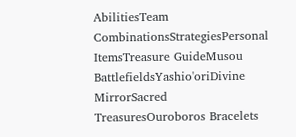AbilitiesTeam CombinationsStrategiesPersonal ItemsTreasure GuideMusou BattlefieldsYashio'oriDivine MirrorSacred TreasuresOuroboros Bracelets